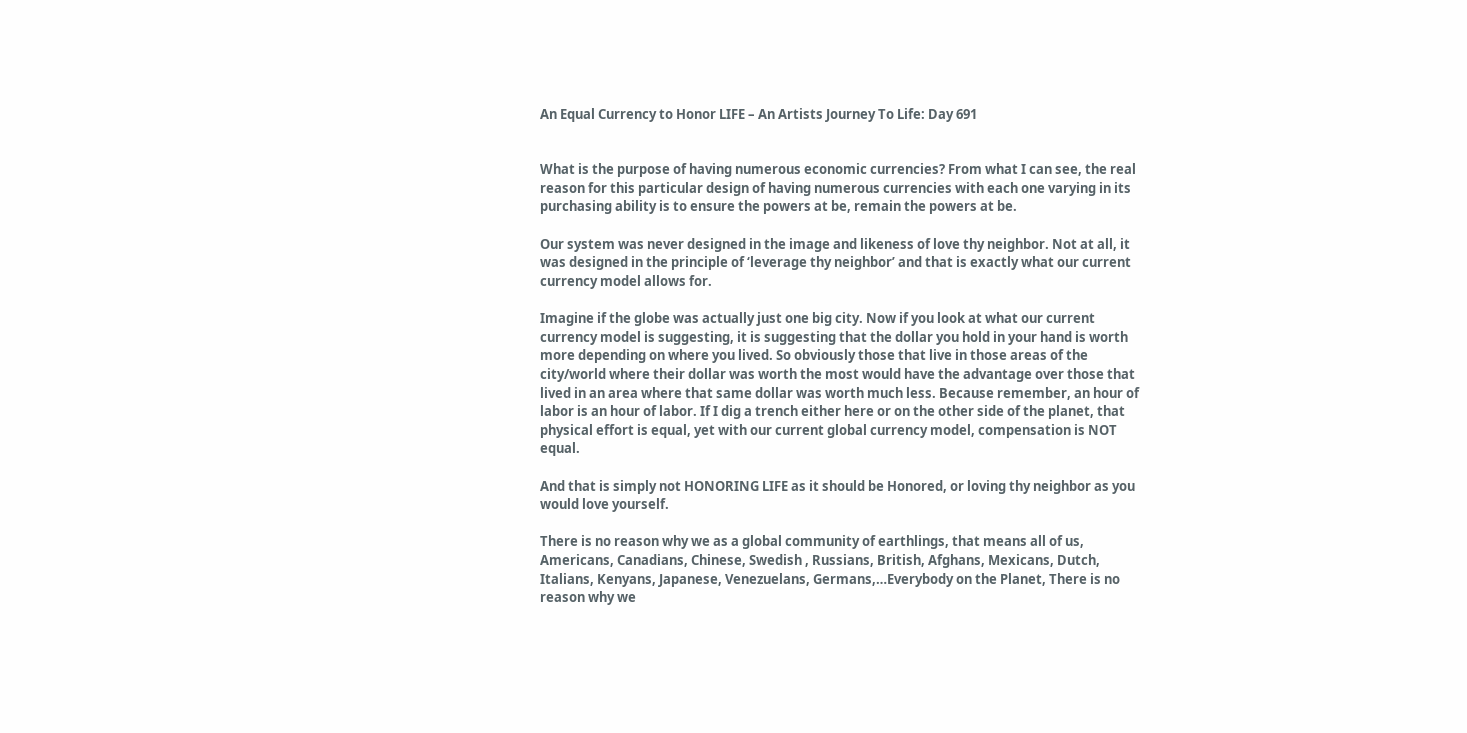An Equal Currency to Honor LIFE – An Artists Journey To Life: Day 691


What is the purpose of having numerous economic currencies? From what I can see, the real reason for this particular design of having numerous currencies with each one varying in its purchasing ability is to ensure the powers at be, remain the powers at be.

Our system was never designed in the image and likeness of love thy neighbor. Not at all, it was designed in the principle of ‘leverage thy neighbor’ and that is exactly what our current currency model allows for.

Imagine if the globe was actually just one big city. Now if you look at what our current currency model is suggesting, it is suggesting that the dollar you hold in your hand is worth more depending on where you lived. So obviously those that live in those areas of the city/world where their dollar was worth the most would have the advantage over those that lived in an area where that same dollar was worth much less. Because remember, an hour of labor is an hour of labor. If I dig a trench either here or on the other side of the planet, that physical effort is equal, yet with our current global currency model, compensation is NOT equal.

And that is simply not HONORING LIFE as it should be Honored, or loving thy neighbor as you would love yourself.

There is no reason why we as a global community of earthlings, that means all of us, Americans, Canadians, Chinese, Swedish , Russians, British, Afghans, Mexicans, Dutch, Italians, Kenyans, Japanese, Venezuelans, Germans,…Everybody on the Planet, There is no reason why we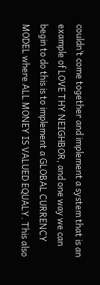couldn’t come together and implement a system that is an example of LOVE THY NEIGHBOR, and one way we can begin to do this is to implement a GLOBAL CURRENCY MODEL where ALL MONEY IS VALUED EQUALY. This also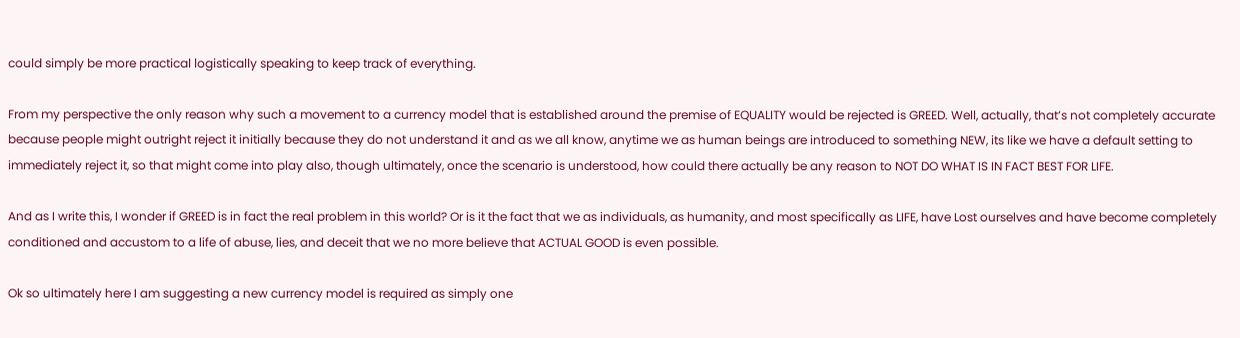could simply be more practical logistically speaking to keep track of everything.

From my perspective the only reason why such a movement to a currency model that is established around the premise of EQUALITY would be rejected is GREED. Well, actually, that’s not completely accurate because people might outright reject it initially because they do not understand it and as we all know, anytime we as human beings are introduced to something NEW, its like we have a default setting to immediately reject it, so that might come into play also, though ultimately, once the scenario is understood, how could there actually be any reason to NOT DO WHAT IS IN FACT BEST FOR LIFE.

And as I write this, I wonder if GREED is in fact the real problem in this world? Or is it the fact that we as individuals, as humanity, and most specifically as LIFE, have Lost ourselves and have become completely conditioned and accustom to a life of abuse, lies, and deceit that we no more believe that ACTUAL GOOD is even possible.

Ok so ultimately here I am suggesting a new currency model is required as simply one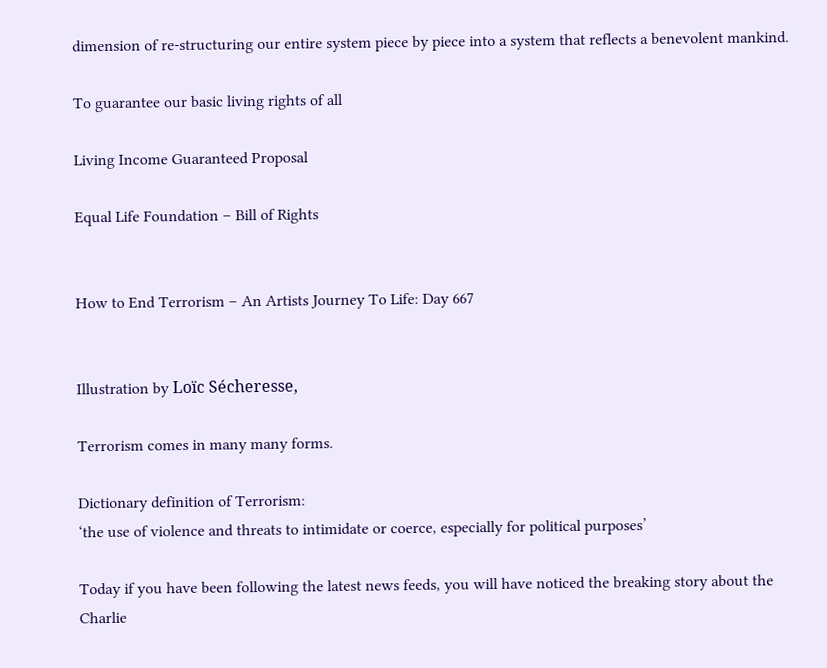dimension of re-structuring our entire system piece by piece into a system that reflects a benevolent mankind.

To guarantee our basic living rights of all

Living Income Guaranteed Proposal

Equal Life Foundation – Bill of Rights


How to End Terrorism – An Artists Journey To Life: Day 667


Illustration by Loïc Sécheresse,

Terrorism comes in many many forms.

Dictionary definition of Terrorism:
‘the use of violence and threats to intimidate or coerce, especially for political purposes’

Today if you have been following the latest news feeds, you will have noticed the breaking story about the Charlie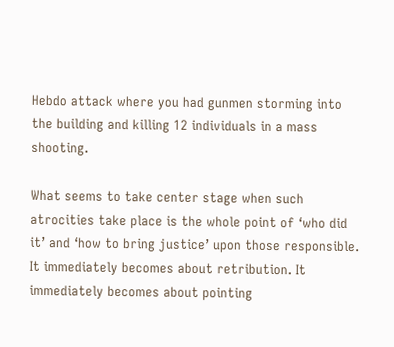Hebdo attack where you had gunmen storming into the building and killing 12 individuals in a mass shooting.

What seems to take center stage when such atrocities take place is the whole point of ‘who did it’ and ‘how to bring justice’ upon those responsible. It immediately becomes about retribution. It immediately becomes about pointing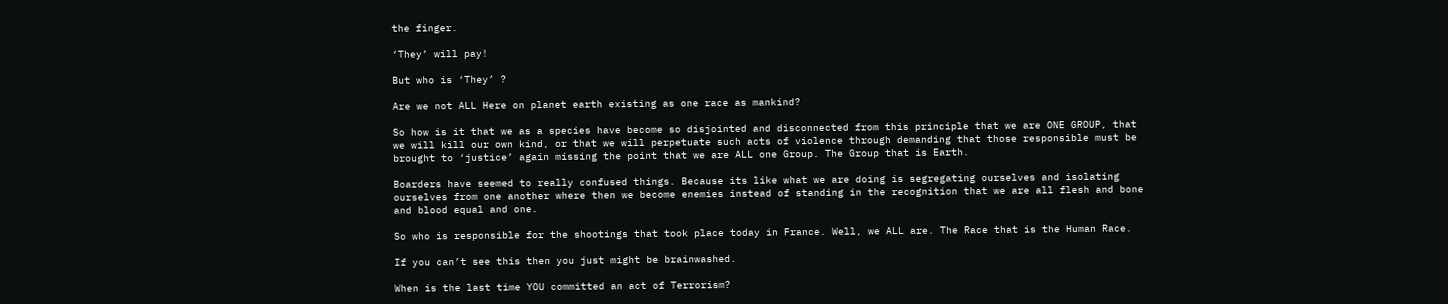the finger.

‘They’ will pay!

But who is ‘They’ ?

Are we not ALL Here on planet earth existing as one race as mankind?

So how is it that we as a species have become so disjointed and disconnected from this principle that we are ONE GROUP, that we will kill our own kind, or that we will perpetuate such acts of violence through demanding that those responsible must be brought to ‘justice’ again missing the point that we are ALL one Group. The Group that is Earth.

Boarders have seemed to really confused things. Because its like what we are doing is segregating ourselves and isolating ourselves from one another where then we become enemies instead of standing in the recognition that we are all flesh and bone and blood equal and one.

So who is responsible for the shootings that took place today in France. Well, we ALL are. The Race that is the Human Race.

If you can’t see this then you just might be brainwashed.

When is the last time YOU committed an act of Terrorism?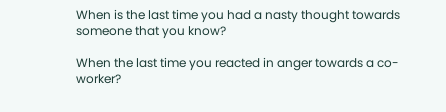When is the last time you had a nasty thought towards someone that you know?

When the last time you reacted in anger towards a co-worker?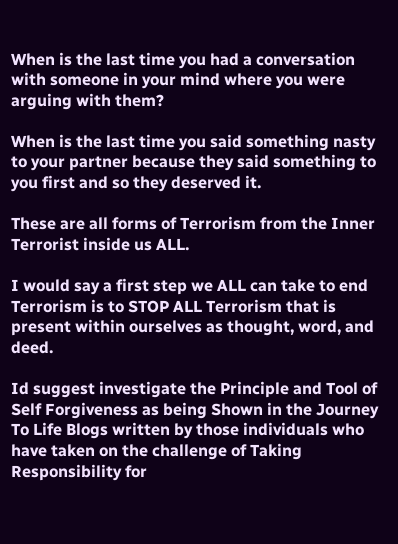When is the last time you had a conversation with someone in your mind where you were arguing with them?

When is the last time you said something nasty to your partner because they said something to you first and so they deserved it.

These are all forms of Terrorism from the Inner Terrorist inside us ALL.

I would say a first step we ALL can take to end Terrorism is to STOP ALL Terrorism that is present within ourselves as thought, word, and deed.

Id suggest investigate the Principle and Tool of Self Forgiveness as being Shown in the Journey To Life Blogs written by those individuals who have taken on the challenge of Taking Responsibility for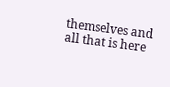themselves and all that is here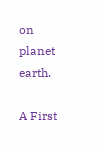on planet earth.

A First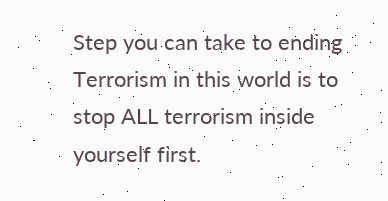Step you can take to ending Terrorism in this world is to stop ALL terrorism inside yourself first.